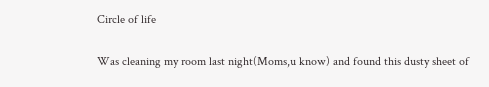Circle of life

Was cleaning my room last night(Moms,u know) and found this dusty sheet of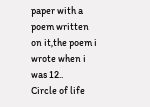paper with a poem written on it,the poem i wrote when i was 12..
Circle of life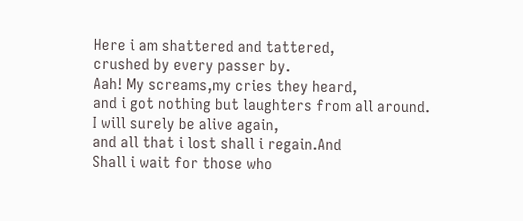Here i am shattered and tattered,
crushed by every passer by.
Aah! My screams,my cries they heard,
and i got nothing but laughters from all around.
I will surely be alive again,
and all that i lost shall i regain.And
Shall i wait for those who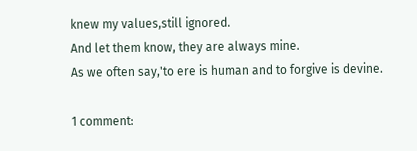knew my values,still ignored.
And let them know, they are always mine.
As we often say,'to ere is human and to forgive is devine.

1 comment: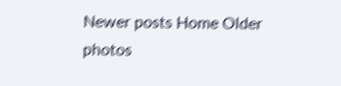Newer posts Home Older photos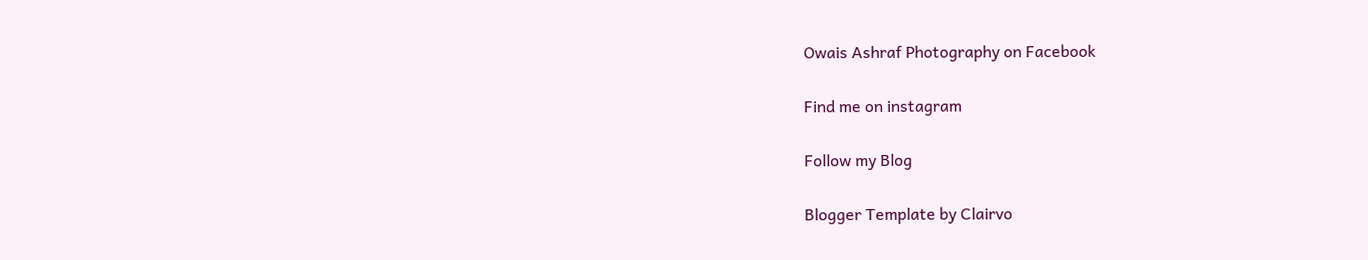Owais Ashraf Photography on Facebook

Find me on instagram

Follow my Blog

Blogger Template by Clairvo